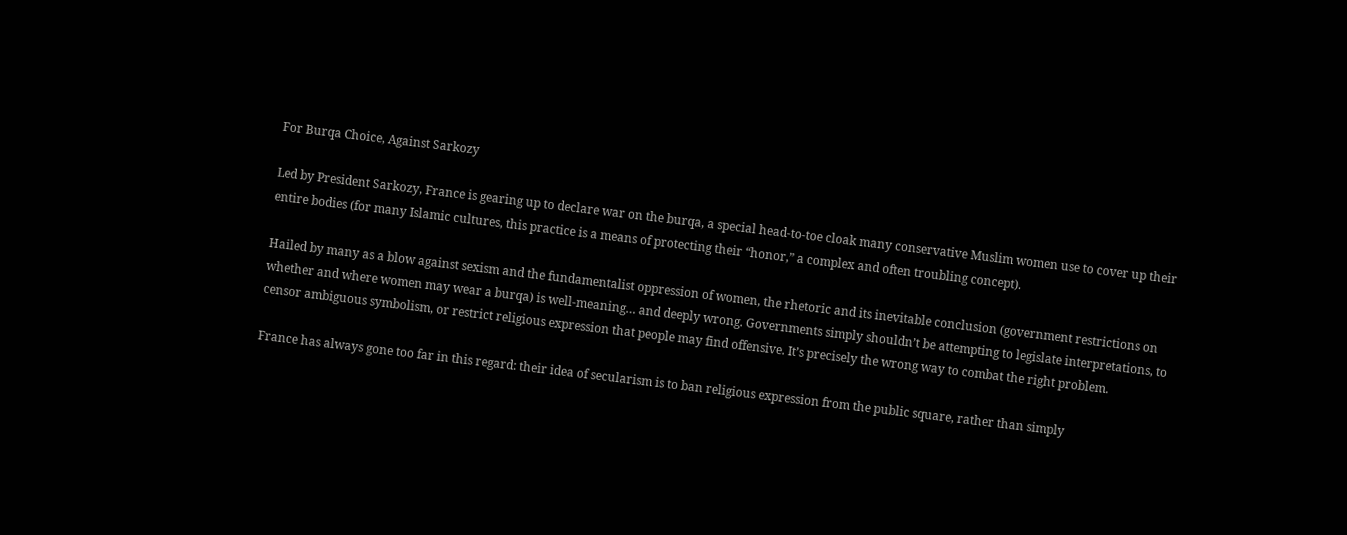For Burqa Choice, Against Sarkozy

Led by President Sarkozy, France is gearing up to declare war on the burqa, a special head-to-toe cloak many conservative Muslim women use to cover up their entire bodies (for many Islamic cultures, this practice is a means of protecting their “honor,” a complex and often troubling concept).

Hailed by many as a blow against sexism and the fundamentalist oppression of women, the rhetoric and its inevitable conclusion (government restrictions on whether and where women may wear a burqa) is well-meaning… and deeply wrong. Governments simply shouldn’t be attempting to legislate interpretations, to censor ambiguous symbolism, or restrict religious expression that people may find offensive. It’s precisely the wrong way to combat the right problem.

France has always gone too far in this regard: their idea of secularism is to ban religious expression from the public square, rather than simply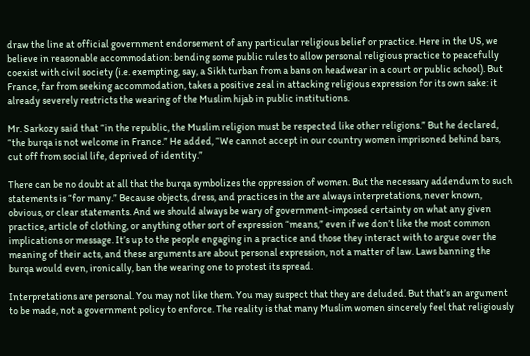draw the line at official government endorsement of any particular religious belief or practice. Here in the US, we believe in reasonable accommodation: bending some public rules to allow personal religious practice to peacefully coexist with civil society (i.e. exempting, say, a Sikh turban from a bans on headwear in a court or public school). But France, far from seeking accommodation, takes a positive zeal in attacking religious expression for its own sake: it already severely restricts the wearing of the Muslim hijab in public institutions.

Mr. Sarkozy said that “in the republic, the Muslim religion must be respected like other religions.” But he declared, “the burqa is not welcome in France.” He added, “We cannot accept in our country women imprisoned behind bars, cut off from social life, deprived of identity.”

There can be no doubt at all that the burqa symbolizes the oppression of women. But the necessary addendum to such statements is “for many.” Because objects, dress, and practices in the are always interpretations, never known, obvious, or clear statements. And we should always be wary of government-imposed certainty on what any given practice, article of clothing, or anything other sort of expression “means,” even if we don’t like the most common implications or message. It’s up to the people engaging in a practice and those they interact with to argue over the meaning of their acts, and these arguments are about personal expression, not a matter of law. Laws banning the burqa would even, ironically, ban the wearing one to protest its spread.

Interpretations are personal. You may not like them. You may suspect that they are deluded. But that’s an argument to be made, not a government policy to enforce. The reality is that many Muslim women sincerely feel that religiously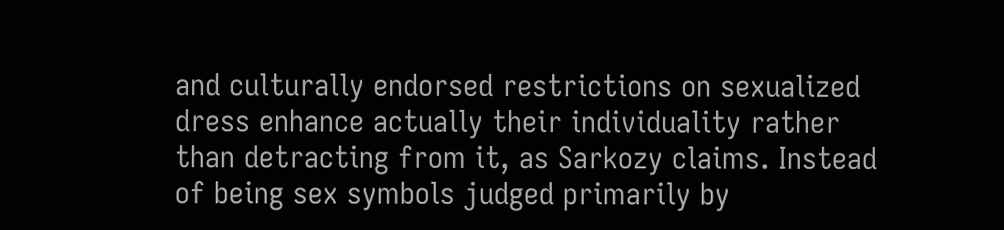and culturally endorsed restrictions on sexualized dress enhance actually their individuality rather than detracting from it, as Sarkozy claims. Instead of being sex symbols judged primarily by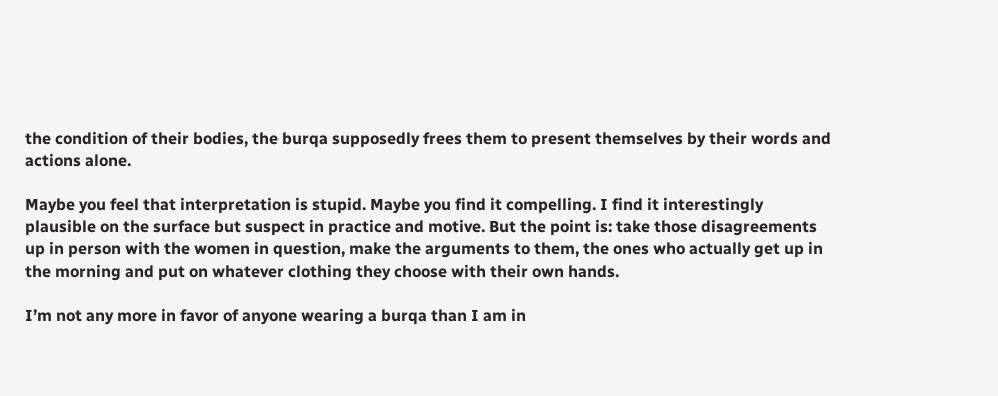the condition of their bodies, the burqa supposedly frees them to present themselves by their words and actions alone.

Maybe you feel that interpretation is stupid. Maybe you find it compelling. I find it interestingly plausible on the surface but suspect in practice and motive. But the point is: take those disagreements up in person with the women in question, make the arguments to them, the ones who actually get up in the morning and put on whatever clothing they choose with their own hands.

I’m not any more in favor of anyone wearing a burqa than I am in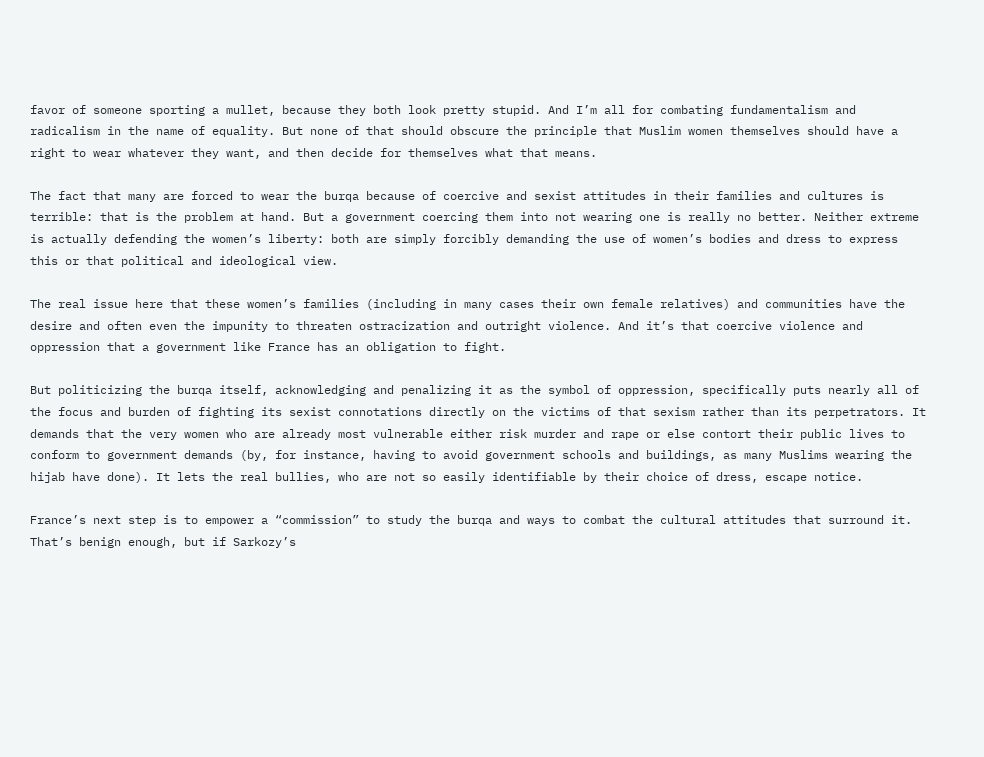favor of someone sporting a mullet, because they both look pretty stupid. And I’m all for combating fundamentalism and radicalism in the name of equality. But none of that should obscure the principle that Muslim women themselves should have a right to wear whatever they want, and then decide for themselves what that means.

The fact that many are forced to wear the burqa because of coercive and sexist attitudes in their families and cultures is terrible: that is the problem at hand. But a government coercing them into not wearing one is really no better. Neither extreme is actually defending the women’s liberty: both are simply forcibly demanding the use of women’s bodies and dress to express this or that political and ideological view.

The real issue here that these women’s families (including in many cases their own female relatives) and communities have the desire and often even the impunity to threaten ostracization and outright violence. And it’s that coercive violence and oppression that a government like France has an obligation to fight.

But politicizing the burqa itself, acknowledging and penalizing it as the symbol of oppression, specifically puts nearly all of the focus and burden of fighting its sexist connotations directly on the victims of that sexism rather than its perpetrators. It demands that the very women who are already most vulnerable either risk murder and rape or else contort their public lives to conform to government demands (by, for instance, having to avoid government schools and buildings, as many Muslims wearing the hijab have done). It lets the real bullies, who are not so easily identifiable by their choice of dress, escape notice.

France’s next step is to empower a “commission” to study the burqa and ways to combat the cultural attitudes that surround it. That’s benign enough, but if Sarkozy’s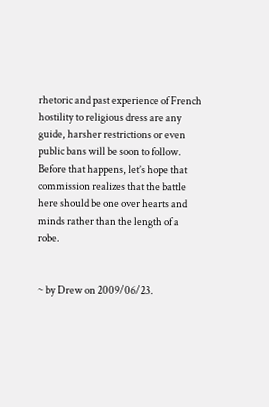rhetoric and past experience of French hostility to religious dress are any guide, harsher restrictions or even public bans will be soon to follow. Before that happens, let’s hope that commission realizes that the battle here should be one over hearts and minds rather than the length of a robe.


~ by Drew on 2009/06/23.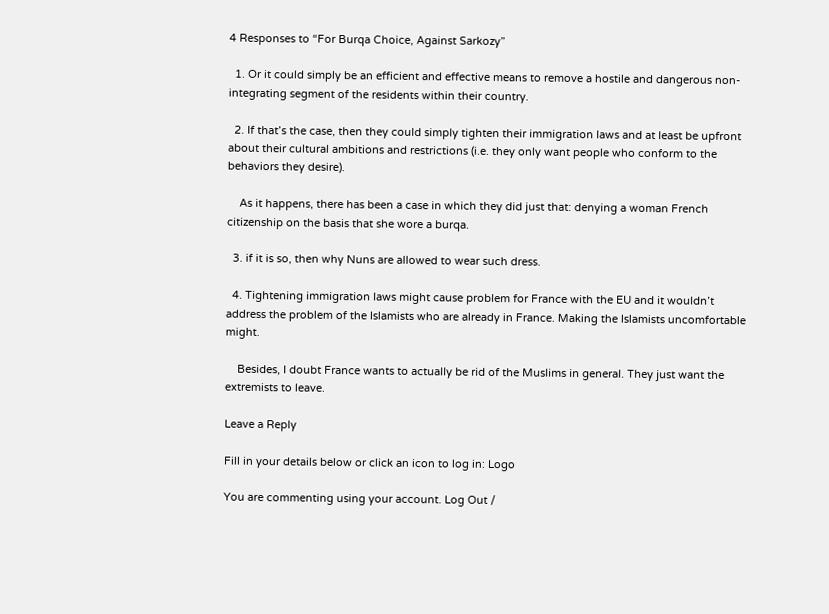4 Responses to “For Burqa Choice, Against Sarkozy”

  1. Or it could simply be an efficient and effective means to remove a hostile and dangerous non-integrating segment of the residents within their country.

  2. If that’s the case, then they could simply tighten their immigration laws and at least be upfront about their cultural ambitions and restrictions (i.e. they only want people who conform to the behaviors they desire).

    As it happens, there has been a case in which they did just that: denying a woman French citizenship on the basis that she wore a burqa.

  3. if it is so, then why Nuns are allowed to wear such dress.

  4. Tightening immigration laws might cause problem for France with the EU and it wouldn’t address the problem of the Islamists who are already in France. Making the Islamists uncomfortable might.

    Besides, I doubt France wants to actually be rid of the Muslims in general. They just want the extremists to leave.

Leave a Reply

Fill in your details below or click an icon to log in: Logo

You are commenting using your account. Log Out /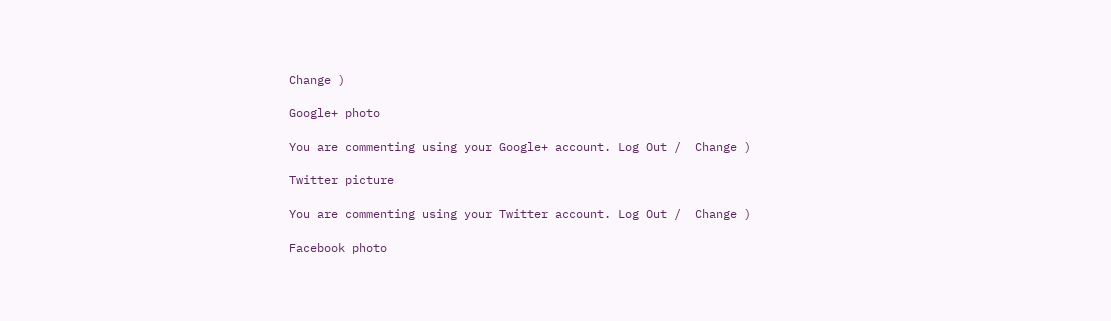Change )

Google+ photo

You are commenting using your Google+ account. Log Out /  Change )

Twitter picture

You are commenting using your Twitter account. Log Out /  Change )

Facebook photo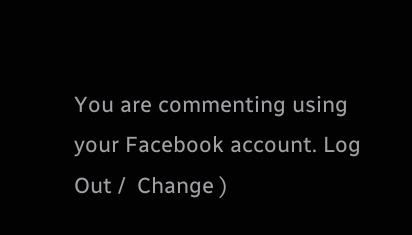You are commenting using your Facebook account. Log Out /  Change )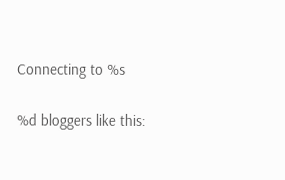Connecting to %s

%d bloggers like this: